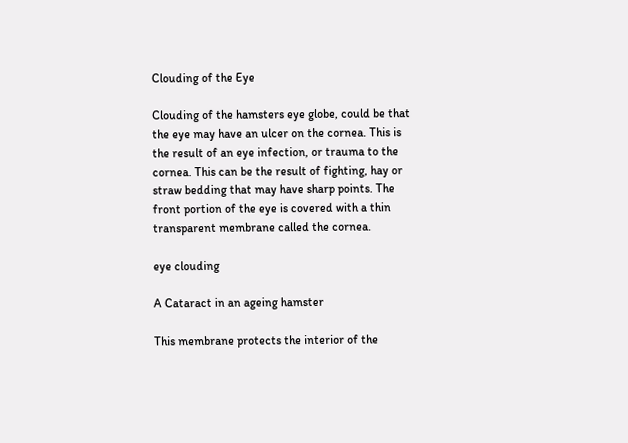Clouding of the Eye

Clouding of the hamsters eye globe, could be that the eye may have an ulcer on the cornea. This is the result of an eye infection, or trauma to the cornea. This can be the result of fighting, hay or straw bedding that may have sharp points. The front portion of the eye is covered with a thin transparent membrane called the cornea.

eye clouding

A Cataract in an ageing hamster

This membrane protects the interior of the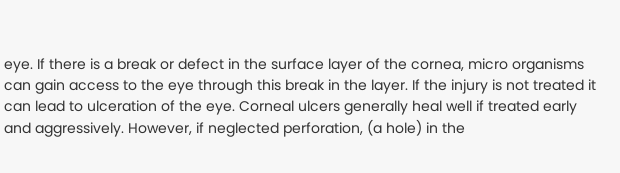eye. If there is a break or defect in the surface layer of the cornea, micro organisms can gain access to the eye through this break in the layer. If the injury is not treated it can lead to ulceration of the eye. Corneal ulcers generally heal well if treated early and aggressively. However, if neglected perforation, (a hole) in the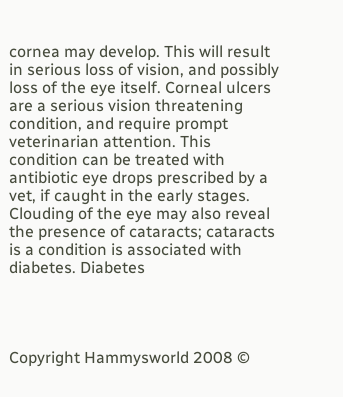cornea may develop. This will result in serious loss of vision, and possibly loss of the eye itself. Corneal ulcers are a serious vision threatening condition, and require prompt veterinarian attention. This condition can be treated with antibiotic eye drops prescribed by a vet, if caught in the early stages. Clouding of the eye may also reveal the presence of cataracts; cataracts is a condition is associated with diabetes. Diabetes




Copyright Hammysworld 2008 ©